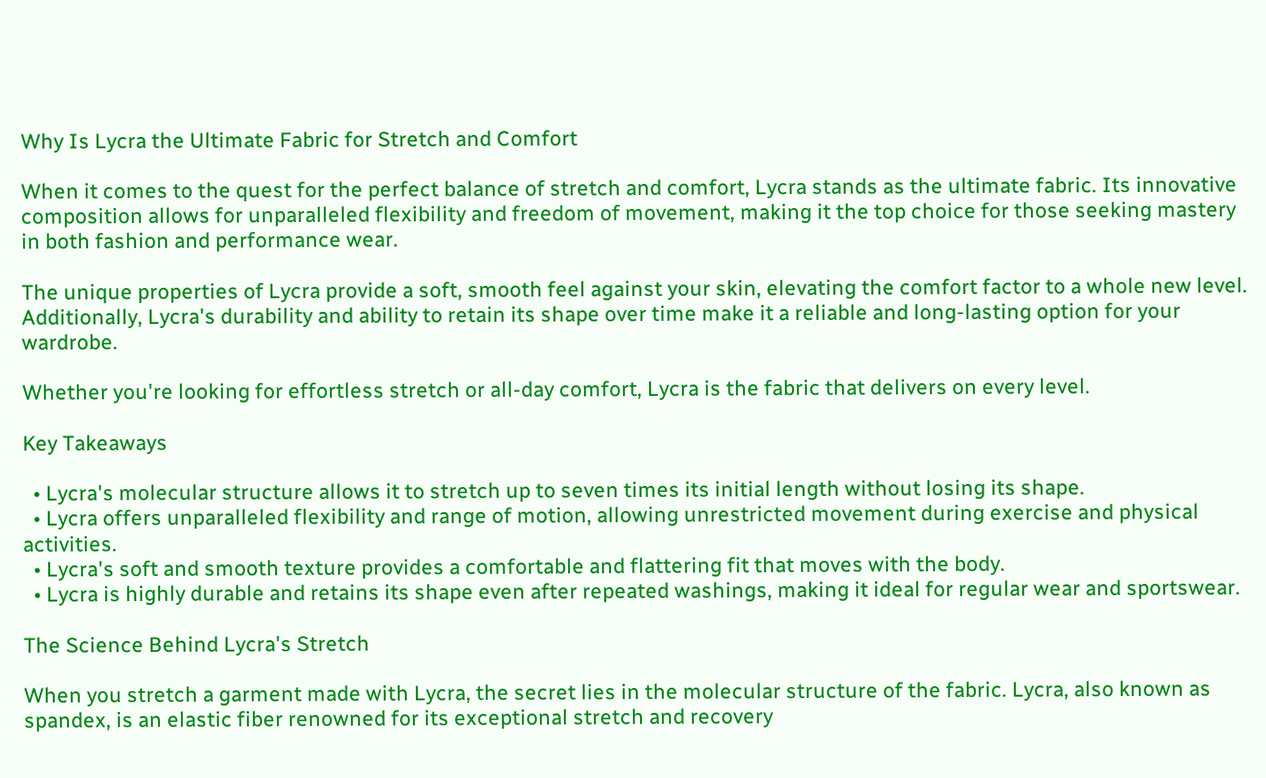Why Is Lycra the Ultimate Fabric for Stretch and Comfort

When it comes to the quest for the perfect balance of stretch and comfort, Lycra stands as the ultimate fabric. Its innovative composition allows for unparalleled flexibility and freedom of movement, making it the top choice for those seeking mastery in both fashion and performance wear.

The unique properties of Lycra provide a soft, smooth feel against your skin, elevating the comfort factor to a whole new level. Additionally, Lycra's durability and ability to retain its shape over time make it a reliable and long-lasting option for your wardrobe.

Whether you're looking for effortless stretch or all-day comfort, Lycra is the fabric that delivers on every level.

Key Takeaways

  • Lycra's molecular structure allows it to stretch up to seven times its initial length without losing its shape.
  • Lycra offers unparalleled flexibility and range of motion, allowing unrestricted movement during exercise and physical activities.
  • Lycra's soft and smooth texture provides a comfortable and flattering fit that moves with the body.
  • Lycra is highly durable and retains its shape even after repeated washings, making it ideal for regular wear and sportswear.

The Science Behind Lycra's Stretch

When you stretch a garment made with Lycra, the secret lies in the molecular structure of the fabric. Lycra, also known as spandex, is an elastic fiber renowned for its exceptional stretch and recovery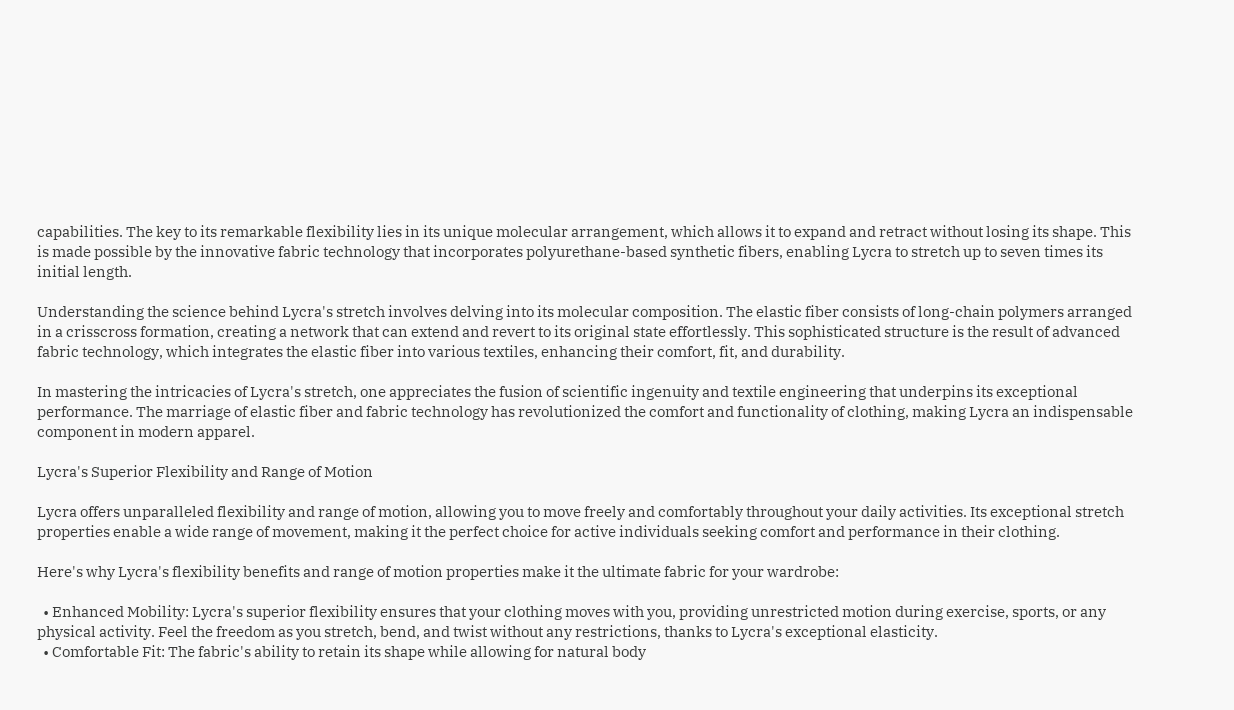capabilities. The key to its remarkable flexibility lies in its unique molecular arrangement, which allows it to expand and retract without losing its shape. This is made possible by the innovative fabric technology that incorporates polyurethane-based synthetic fibers, enabling Lycra to stretch up to seven times its initial length.

Understanding the science behind Lycra's stretch involves delving into its molecular composition. The elastic fiber consists of long-chain polymers arranged in a crisscross formation, creating a network that can extend and revert to its original state effortlessly. This sophisticated structure is the result of advanced fabric technology, which integrates the elastic fiber into various textiles, enhancing their comfort, fit, and durability.

In mastering the intricacies of Lycra's stretch, one appreciates the fusion of scientific ingenuity and textile engineering that underpins its exceptional performance. The marriage of elastic fiber and fabric technology has revolutionized the comfort and functionality of clothing, making Lycra an indispensable component in modern apparel.

Lycra's Superior Flexibility and Range of Motion

Lycra offers unparalleled flexibility and range of motion, allowing you to move freely and comfortably throughout your daily activities. Its exceptional stretch properties enable a wide range of movement, making it the perfect choice for active individuals seeking comfort and performance in their clothing.

Here's why Lycra's flexibility benefits and range of motion properties make it the ultimate fabric for your wardrobe:

  • Enhanced Mobility: Lycra's superior flexibility ensures that your clothing moves with you, providing unrestricted motion during exercise, sports, or any physical activity. Feel the freedom as you stretch, bend, and twist without any restrictions, thanks to Lycra's exceptional elasticity.
  • Comfortable Fit: The fabric's ability to retain its shape while allowing for natural body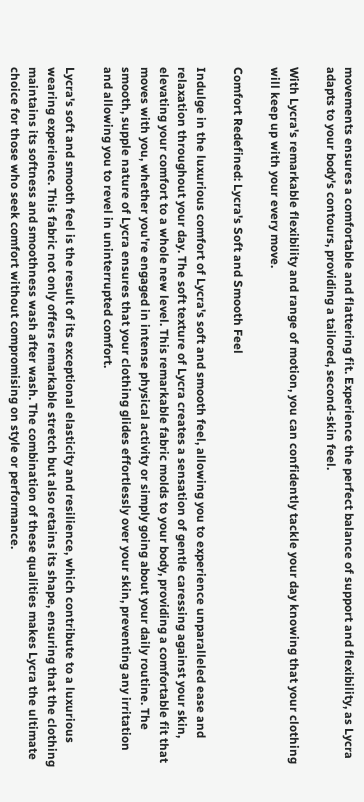movements ensures a comfortable and flattering fit. Experience the perfect balance of support and flexibility, as Lycra adapts to your body's contours, providing a tailored, second-skin feel.

With Lycra's remarkable flexibility and range of motion, you can confidently tackle your day knowing that your clothing will keep up with your every move.

Comfort Redefined: Lycra's Soft and Smooth Feel

Indulge in the luxurious comfort of Lycra's soft and smooth feel, allowing you to experience unparalleled ease and relaxation throughout your day. The soft texture of Lycra creates a sensation of gentle caressing against your skin, elevating your comfort to a whole new level. This remarkable fabric molds to your body, providing a comfortable fit that moves with you, whether you're engaged in intense physical activity or simply going about your daily routine. The smooth, supple nature of Lycra ensures that your clothing glides effortlessly over your skin, preventing any irritation and allowing you to revel in uninterrupted comfort.

Lycra's soft and smooth feel is the result of its exceptional elasticity and resilience, which contribute to a luxurious wearing experience. This fabric not only offers remarkable stretch but also retains its shape, ensuring that the clothing maintains its softness and smoothness wash after wash. The combination of these qualities makes Lycra the ultimate choice for those who seek comfort without compromising on style or performance.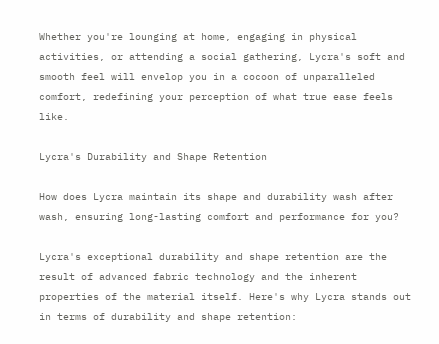Whether you're lounging at home, engaging in physical activities, or attending a social gathering, Lycra's soft and smooth feel will envelop you in a cocoon of unparalleled comfort, redefining your perception of what true ease feels like.

Lycra's Durability and Shape Retention

How does Lycra maintain its shape and durability wash after wash, ensuring long-lasting comfort and performance for you?

Lycra's exceptional durability and shape retention are the result of advanced fabric technology and the inherent properties of the material itself. Here's why Lycra stands out in terms of durability and shape retention: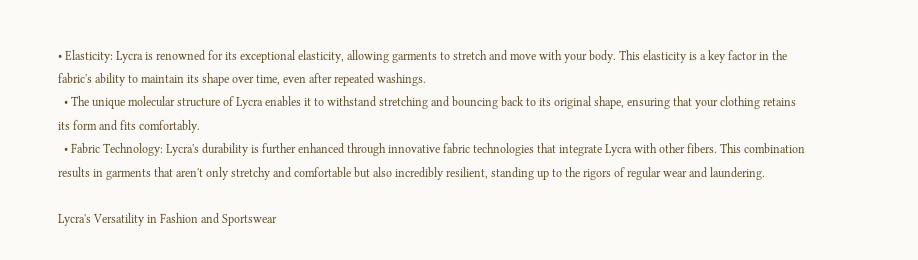• Elasticity: Lycra is renowned for its exceptional elasticity, allowing garments to stretch and move with your body. This elasticity is a key factor in the fabric's ability to maintain its shape over time, even after repeated washings.
  • The unique molecular structure of Lycra enables it to withstand stretching and bouncing back to its original shape, ensuring that your clothing retains its form and fits comfortably.
  • Fabric Technology: Lycra's durability is further enhanced through innovative fabric technologies that integrate Lycra with other fibers. This combination results in garments that aren't only stretchy and comfortable but also incredibly resilient, standing up to the rigors of regular wear and laundering.

Lycra's Versatility in Fashion and Sportswear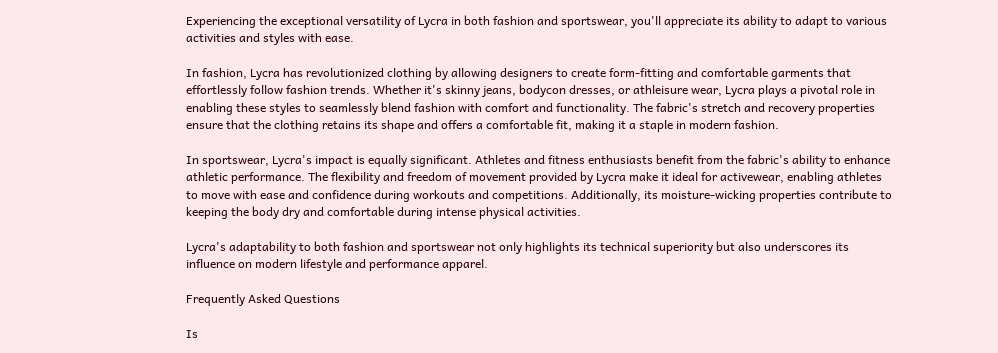Experiencing the exceptional versatility of Lycra in both fashion and sportswear, you'll appreciate its ability to adapt to various activities and styles with ease.

In fashion, Lycra has revolutionized clothing by allowing designers to create form-fitting and comfortable garments that effortlessly follow fashion trends. Whether it's skinny jeans, bodycon dresses, or athleisure wear, Lycra plays a pivotal role in enabling these styles to seamlessly blend fashion with comfort and functionality. The fabric's stretch and recovery properties ensure that the clothing retains its shape and offers a comfortable fit, making it a staple in modern fashion.

In sportswear, Lycra's impact is equally significant. Athletes and fitness enthusiasts benefit from the fabric's ability to enhance athletic performance. The flexibility and freedom of movement provided by Lycra make it ideal for activewear, enabling athletes to move with ease and confidence during workouts and competitions. Additionally, its moisture-wicking properties contribute to keeping the body dry and comfortable during intense physical activities.

Lycra's adaptability to both fashion and sportswear not only highlights its technical superiority but also underscores its influence on modern lifestyle and performance apparel.

Frequently Asked Questions

Is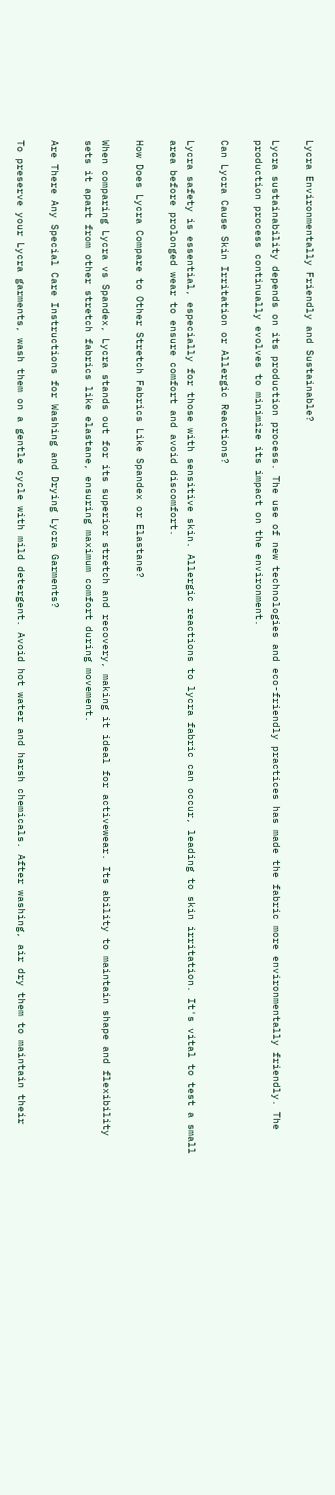Lycra Environmentally Friendly and Sustainable?

Lycra sustainability depends on its production process. The use of new technologies and eco-friendly practices has made the fabric more environmentally friendly. The production process continually evolves to minimize its impact on the environment.

Can Lycra Cause Skin Irritation or Allergic Reactions?

Lycra safety is essential, especially for those with sensitive skin. Allergic reactions to lycra fabric can occur, leading to skin irritation. It's vital to test a small area before prolonged wear to ensure comfort and avoid discomfort.

How Does Lycra Compare to Other Stretch Fabrics Like Spandex or Elastane?

When comparing Lycra vs Spandex, Lycra stands out for its superior stretch and recovery, making it ideal for activewear. Its ability to maintain shape and flexibility sets it apart from other stretch fabrics like elastane, ensuring maximum comfort during movement.

Are There Any Special Care Instructions for Washing and Drying Lycra Garments?

To preserve your Lycra garments, wash them on a gentle cycle with mild detergent. Avoid hot water and harsh chemicals. After washing, air dry them to maintain their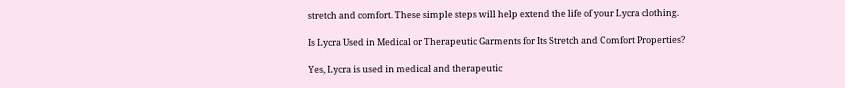stretch and comfort. These simple steps will help extend the life of your Lycra clothing.

Is Lycra Used in Medical or Therapeutic Garments for Its Stretch and Comfort Properties?

Yes, Lycra is used in medical and therapeutic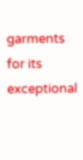garments for its exceptional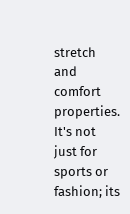stretch and comfort properties. It's not just for sports or fashion; its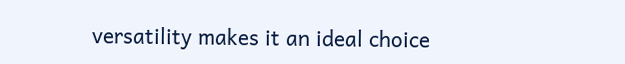versatility makes it an ideal choice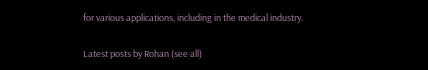for various applications, including in the medical industry.

Latest posts by Rohan (see all)